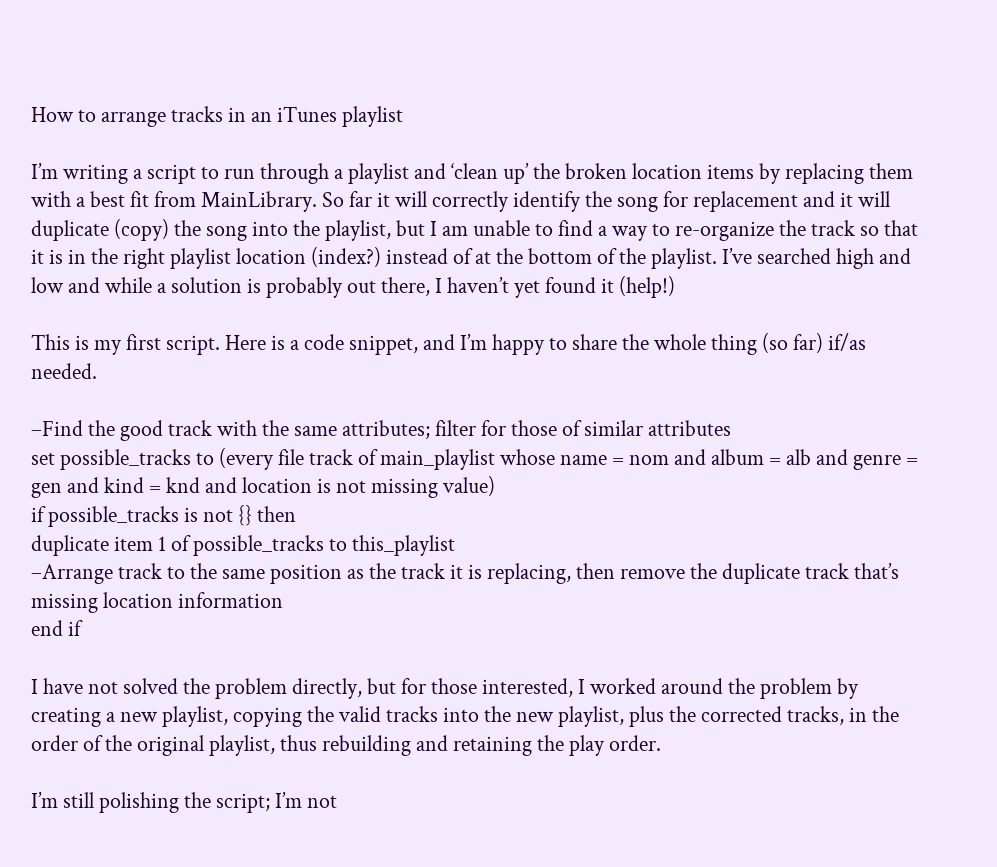How to arrange tracks in an iTunes playlist

I’m writing a script to run through a playlist and ‘clean up’ the broken location items by replacing them with a best fit from MainLibrary. So far it will correctly identify the song for replacement and it will duplicate (copy) the song into the playlist, but I am unable to find a way to re-organize the track so that it is in the right playlist location (index?) instead of at the bottom of the playlist. I’ve searched high and low and while a solution is probably out there, I haven’t yet found it (help!)

This is my first script. Here is a code snippet, and I’m happy to share the whole thing (so far) if/as needed.

–Find the good track with the same attributes; filter for those of similar attributes
set possible_tracks to (every file track of main_playlist whose name = nom and album = alb and genre = gen and kind = knd and location is not missing value)
if possible_tracks is not {} then
duplicate item 1 of possible_tracks to this_playlist
–Arrange track to the same position as the track it is replacing, then remove the duplicate track that’s missing location information
end if

I have not solved the problem directly, but for those interested, I worked around the problem by creating a new playlist, copying the valid tracks into the new playlist, plus the corrected tracks, in the order of the original playlist, thus rebuilding and retaining the play order.

I’m still polishing the script; I’m not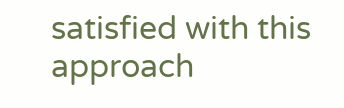satisfied with this approach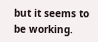but it seems to be working.